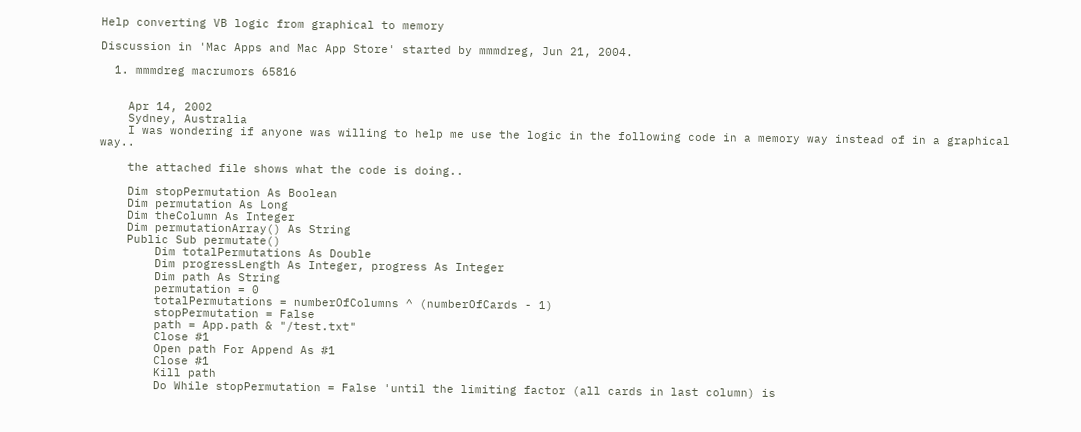Help converting VB logic from graphical to memory

Discussion in 'Mac Apps and Mac App Store' started by mmmdreg, Jun 21, 2004.

  1. mmmdreg macrumors 65816


    Apr 14, 2002
    Sydney, Australia
    I was wondering if anyone was willing to help me use the logic in the following code in a memory way instead of in a graphical way..

    the attached file shows what the code is doing..

    Dim stopPermutation As Boolean
    Dim permutation As Long
    Dim theColumn As Integer
    Dim permutationArray() As String
    Public Sub permutate()
        Dim totalPermutations As Double
        Dim progressLength As Integer, progress As Integer
        Dim path As String
        permutation = 0
        totalPermutations = numberOfColumns ^ (numberOfCards - 1)
        stopPermutation = False
        path = App.path & "/test.txt"
        Close #1
        Open path For Append As #1
        Close #1
        Kill path
        Do While stopPermutation = False 'until the limiting factor (all cards in last column) is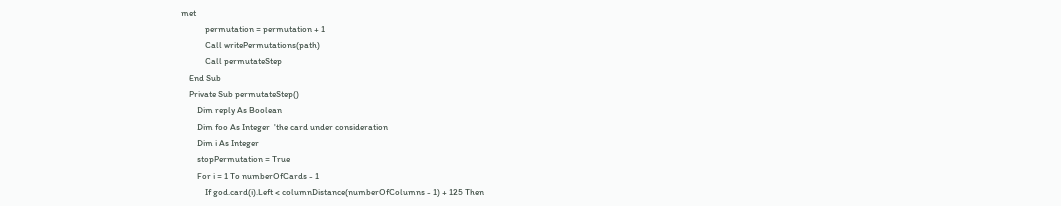met
            permutation = permutation + 1
            Call writePermutations(path)
            Call permutateStep
    End Sub
    Private Sub permutateStep()
        Dim reply As Boolean
        Dim foo As Integer  'the card under consideration
        Dim i As Integer
        stopPermutation = True
        For i = 1 To numberOfCards - 1
            If god.card(i).Left < columnDistance(numberOfColumns - 1) + 125 Then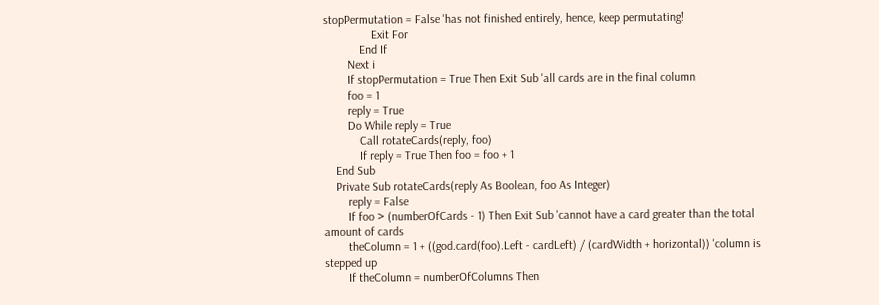stopPermutation = False 'has not finished entirely, hence, keep permutating!
                Exit For
            End If
        Next i
        If stopPermutation = True Then Exit Sub 'all cards are in the final column
        foo = 1
        reply = True
        Do While reply = True
            Call rotateCards(reply, foo)
            If reply = True Then foo = foo + 1
    End Sub
    Private Sub rotateCards(reply As Boolean, foo As Integer)
        reply = False
        If foo > (numberOfCards - 1) Then Exit Sub 'cannot have a card greater than the total amount of cards
        theColumn = 1 + ((god.card(foo).Left - cardLeft) / (cardWidth + horizontal)) 'column is stepped up
        If theColumn = numberOfColumns Then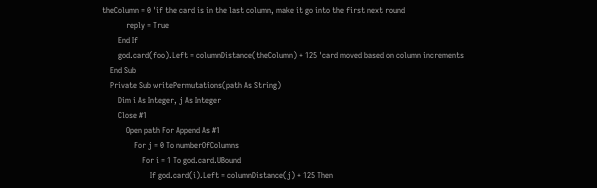theColumn = 0 'if the card is in the last column, make it go into the first next round
            reply = True
        End If
        god.card(foo).Left = columnDistance(theColumn) + 125 'card moved based on column increments
    End Sub
    Private Sub writePermutations(path As String)
        Dim i As Integer, j As Integer
        Close #1
            Open path For Append As #1
                For j = 0 To numberOfColumns
                    For i = 1 To god.card.UBound
                        If god.card(i).Left = columnDistance(j) + 125 Then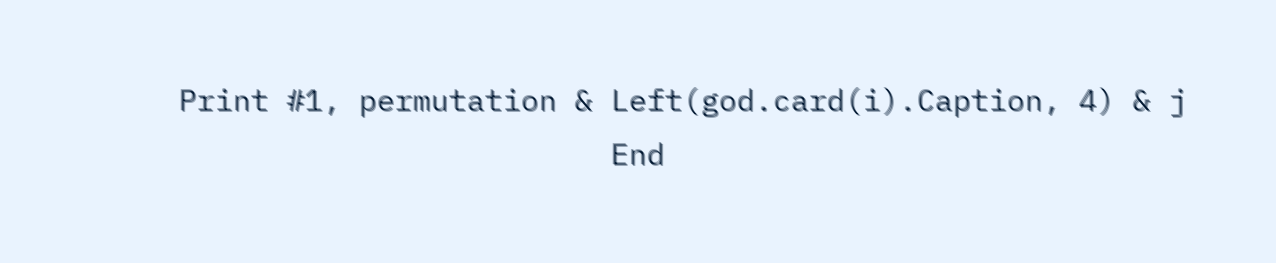Print #1, permutation & Left(god.card(i).Caption, 4) & j
                        End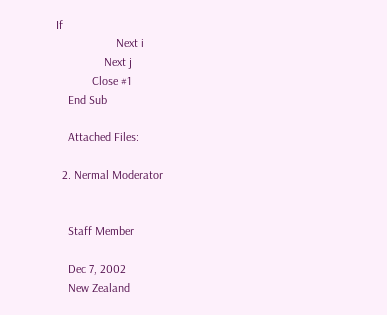If
                    Next i
                Next j
            Close #1
    End Sub

    Attached Files:

  2. Nermal Moderator


    Staff Member

    Dec 7, 2002
    New Zealand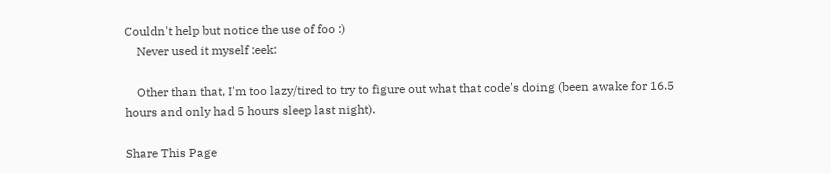Couldn't help but notice the use of foo :)
    Never used it myself :eek:

    Other than that, I'm too lazy/tired to try to figure out what that code's doing (been awake for 16.5 hours and only had 5 hours sleep last night).

Share This Page